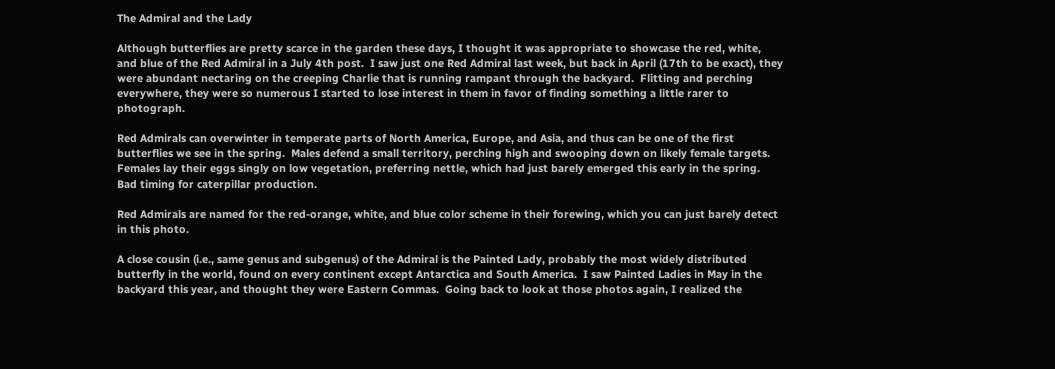The Admiral and the Lady

Although butterflies are pretty scarce in the garden these days, I thought it was appropriate to showcase the red, white, and blue of the Red Admiral in a July 4th post.  I saw just one Red Admiral last week, but back in April (17th to be exact), they were abundant nectaring on the creeping Charlie that is running rampant through the backyard.  Flitting and perching everywhere, they were so numerous I started to lose interest in them in favor of finding something a little rarer to photograph.

Red Admirals can overwinter in temperate parts of North America, Europe, and Asia, and thus can be one of the first butterflies we see in the spring.  Males defend a small territory, perching high and swooping down on likely female targets.  Females lay their eggs singly on low vegetation, preferring nettle, which had just barely emerged this early in the spring.  Bad timing for caterpillar production.

Red Admirals are named for the red-orange, white, and blue color scheme in their forewing, which you can just barely detect in this photo.

A close cousin (i.e., same genus and subgenus) of the Admiral is the Painted Lady, probably the most widely distributed butterfly in the world, found on every continent except Antarctica and South America.  I saw Painted Ladies in May in the backyard this year, and thought they were Eastern Commas.  Going back to look at those photos again, I realized the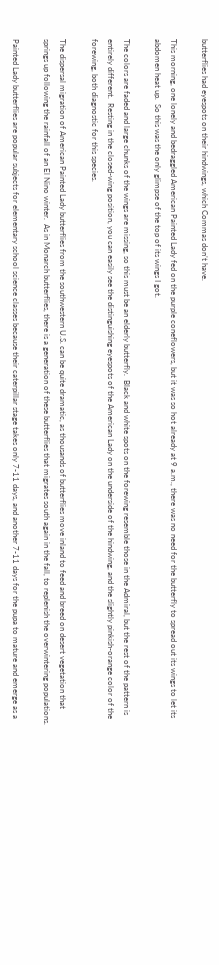butterflies had eyespots on their hindwings, which Commas don’t have.

This morning, one lonely and bedraggled American Painted Lady fed on the purple coneflowers, but it was so hot already at 9 a.m., there was no need for the butterfly to spread out its wings to let its abdomen heat up.  So this was the only glimpse of the top of its wings I got.

The colors are faded and large chunks of the wings are missing, so this must be an elderly butterfly.  Black and white spots on the forewing resemble those in the Admiral, but the rest of the pattern is entirely different.  Resting in the closed-wing position, you can easily see the distinguishing eyespots of the American Lady on the underside of the hindwing, and the slightly pinkish-orange color of the forewing, both diagnostic for this species.

The dispersal migration of American Painted Lady butterflies from the southwestern U.S. can be quite dramatic, as thousands of butterflies move inland to feed and breed on desert vegetation that springs up following the rainfall of an El Nino winter.  As in Monarch butterflies, there is a generation of these butterflies that migrates south again in the fall, to replenish the overwintering populations.

Painted Lady butterflies are popular subjects for elementary school science classes because their caterpillar stage takes only 7-11 days, and another 7-11 days for the pupa to mature and emerge as a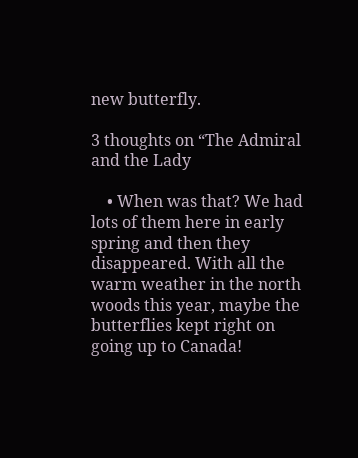new butterfly.

3 thoughts on “The Admiral and the Lady

    • When was that? We had lots of them here in early spring and then they disappeared. With all the warm weather in the north woods this year, maybe the butterflies kept right on going up to Canada!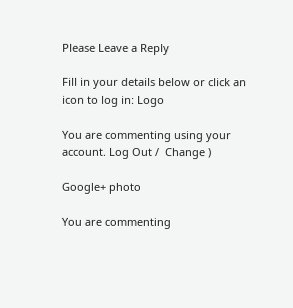Please Leave a Reply

Fill in your details below or click an icon to log in: Logo

You are commenting using your account. Log Out /  Change )

Google+ photo

You are commenting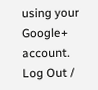using your Google+ account. Log Out /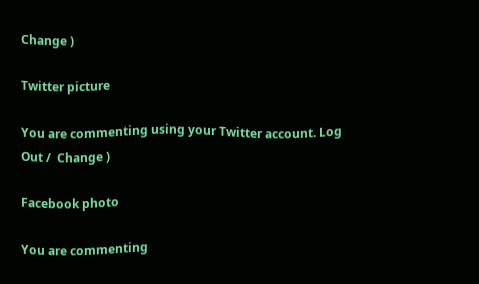Change )

Twitter picture

You are commenting using your Twitter account. Log Out /  Change )

Facebook photo

You are commenting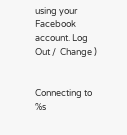using your Facebook account. Log Out /  Change )


Connecting to %s